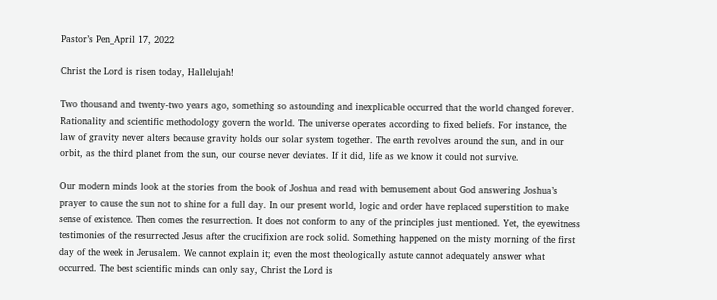Pastor’s Pen_April 17, 2022

Christ the Lord is risen today, Hallelujah!

Two thousand and twenty-two years ago, something so astounding and inexplicable occurred that the world changed forever. Rationality and scientific methodology govern the world. The universe operates according to fixed beliefs. For instance, the law of gravity never alters because gravity holds our solar system together. The earth revolves around the sun, and in our orbit, as the third planet from the sun, our course never deviates. If it did, life as we know it could not survive.

Our modern minds look at the stories from the book of Joshua and read with bemusement about God answering Joshua’s prayer to cause the sun not to shine for a full day. In our present world, logic and order have replaced superstition to make sense of existence. Then comes the resurrection. It does not conform to any of the principles just mentioned. Yet, the eyewitness testimonies of the resurrected Jesus after the crucifixion are rock solid. Something happened on the misty morning of the first day of the week in Jerusalem. We cannot explain it; even the most theologically astute cannot adequately answer what occurred. The best scientific minds can only say, Christ the Lord is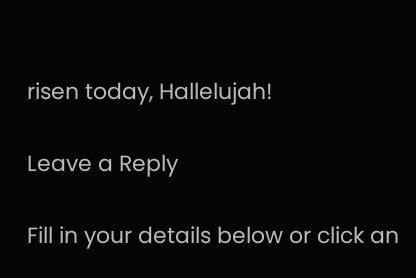risen today, Hallelujah!

Leave a Reply

Fill in your details below or click an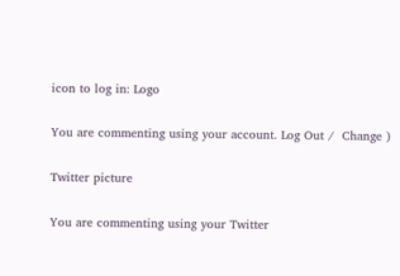icon to log in: Logo

You are commenting using your account. Log Out /  Change )

Twitter picture

You are commenting using your Twitter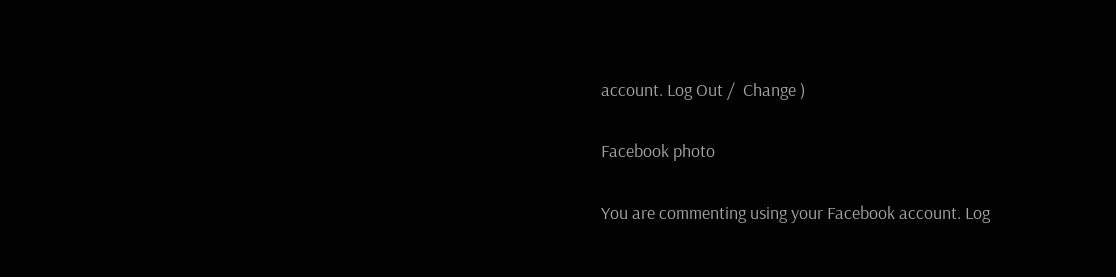account. Log Out /  Change )

Facebook photo

You are commenting using your Facebook account. Log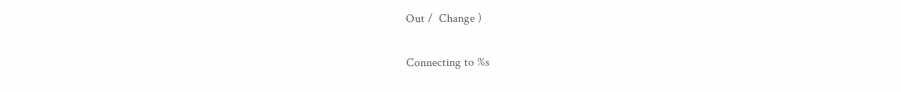Out /  Change )

Connecting to %s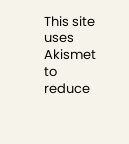This site uses Akismet to reduce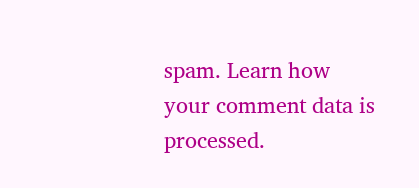spam. Learn how your comment data is processed.